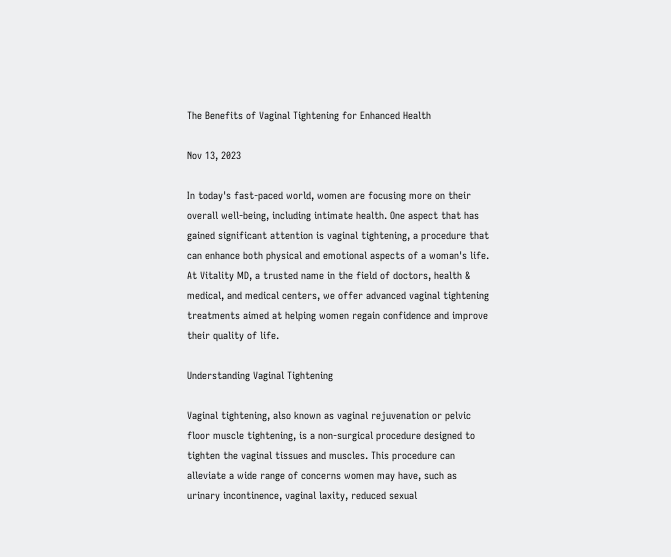The Benefits of Vaginal Tightening for Enhanced Health

Nov 13, 2023

In today's fast-paced world, women are focusing more on their overall well-being, including intimate health. One aspect that has gained significant attention is vaginal tightening, a procedure that can enhance both physical and emotional aspects of a woman's life. At Vitality MD, a trusted name in the field of doctors, health & medical, and medical centers, we offer advanced vaginal tightening treatments aimed at helping women regain confidence and improve their quality of life.

Understanding Vaginal Tightening

Vaginal tightening, also known as vaginal rejuvenation or pelvic floor muscle tightening, is a non-surgical procedure designed to tighten the vaginal tissues and muscles. This procedure can alleviate a wide range of concerns women may have, such as urinary incontinence, vaginal laxity, reduced sexual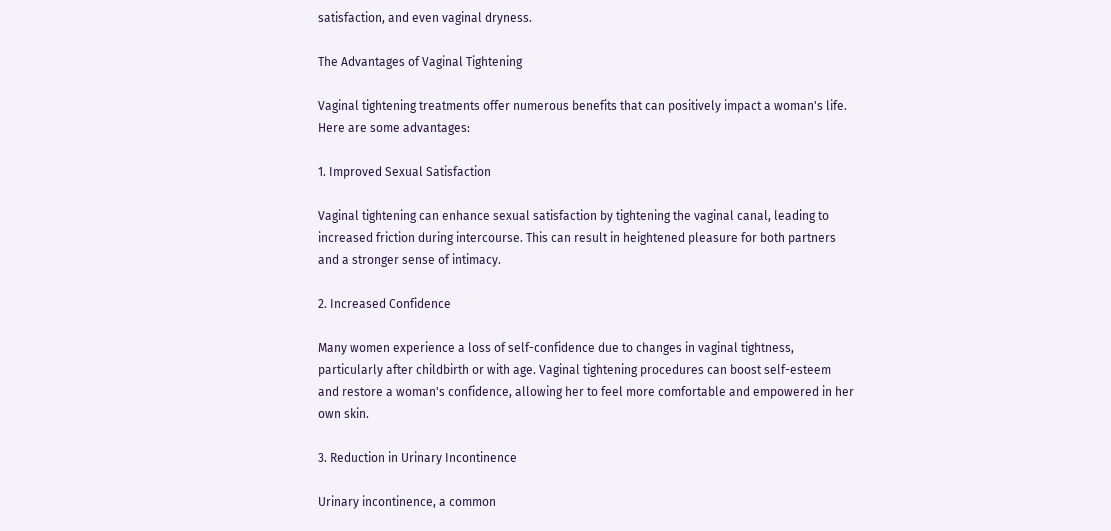satisfaction, and even vaginal dryness.

The Advantages of Vaginal Tightening

Vaginal tightening treatments offer numerous benefits that can positively impact a woman's life. Here are some advantages:

1. Improved Sexual Satisfaction

Vaginal tightening can enhance sexual satisfaction by tightening the vaginal canal, leading to increased friction during intercourse. This can result in heightened pleasure for both partners and a stronger sense of intimacy.

2. Increased Confidence

Many women experience a loss of self-confidence due to changes in vaginal tightness, particularly after childbirth or with age. Vaginal tightening procedures can boost self-esteem and restore a woman's confidence, allowing her to feel more comfortable and empowered in her own skin.

3. Reduction in Urinary Incontinence

Urinary incontinence, a common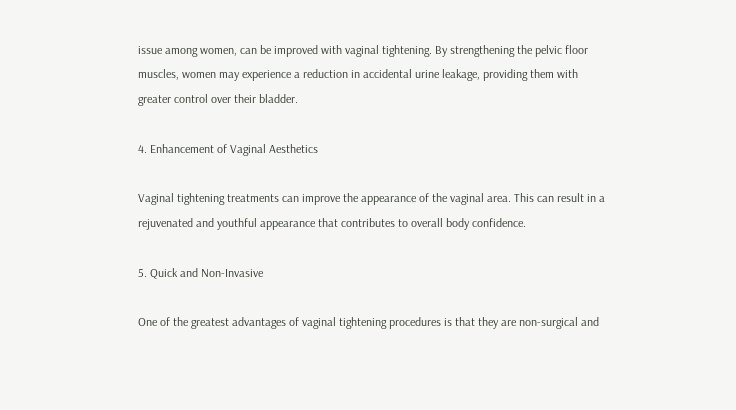issue among women, can be improved with vaginal tightening. By strengthening the pelvic floor muscles, women may experience a reduction in accidental urine leakage, providing them with greater control over their bladder.

4. Enhancement of Vaginal Aesthetics

Vaginal tightening treatments can improve the appearance of the vaginal area. This can result in a rejuvenated and youthful appearance that contributes to overall body confidence.

5. Quick and Non-Invasive

One of the greatest advantages of vaginal tightening procedures is that they are non-surgical and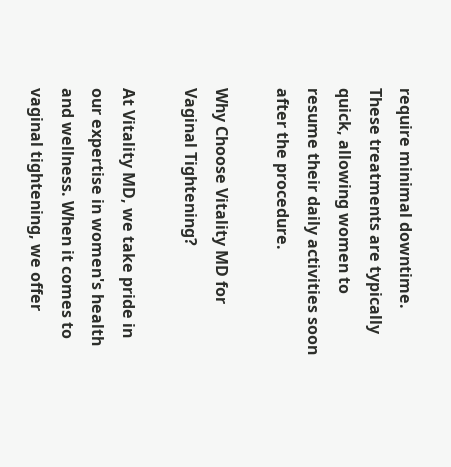require minimal downtime. These treatments are typically quick, allowing women to resume their daily activities soon after the procedure.

Why Choose Vitality MD for Vaginal Tightening?

At Vitality MD, we take pride in our expertise in women's health and wellness. When it comes to vaginal tightening, we offer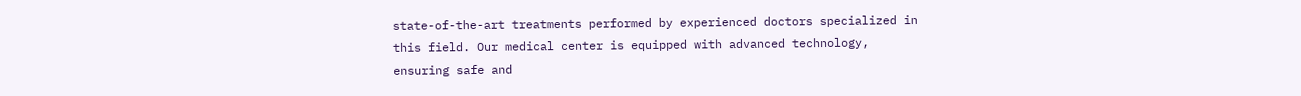state-of-the-art treatments performed by experienced doctors specialized in this field. Our medical center is equipped with advanced technology, ensuring safe and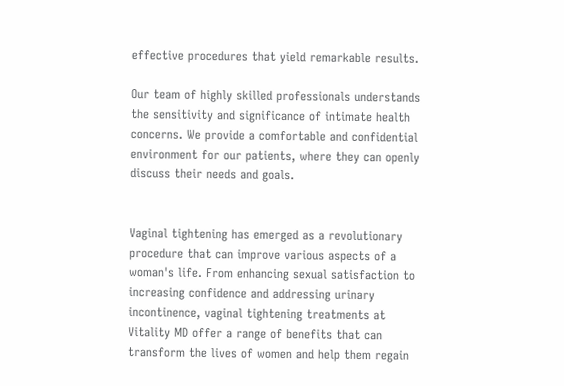effective procedures that yield remarkable results.

Our team of highly skilled professionals understands the sensitivity and significance of intimate health concerns. We provide a comfortable and confidential environment for our patients, where they can openly discuss their needs and goals.


Vaginal tightening has emerged as a revolutionary procedure that can improve various aspects of a woman's life. From enhancing sexual satisfaction to increasing confidence and addressing urinary incontinence, vaginal tightening treatments at Vitality MD offer a range of benefits that can transform the lives of women and help them regain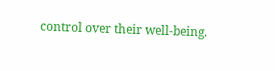control over their well-being.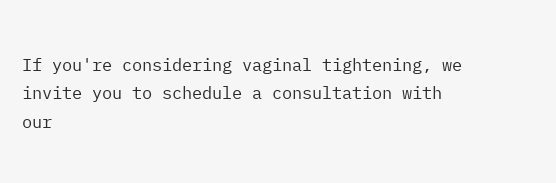If you're considering vaginal tightening, we invite you to schedule a consultation with our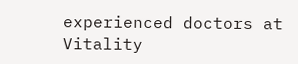experienced doctors at Vitality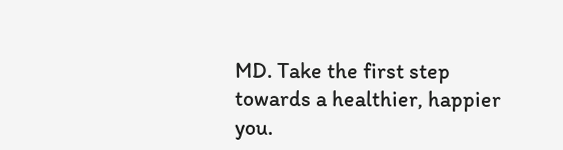MD. Take the first step towards a healthier, happier you.